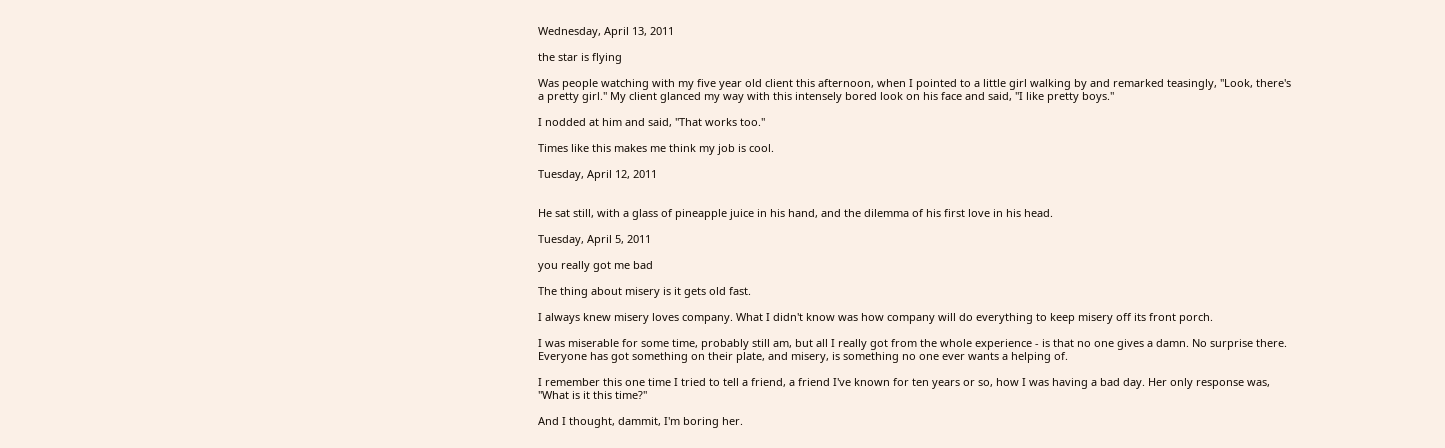Wednesday, April 13, 2011

the star is flying

Was people watching with my five year old client this afternoon, when I pointed to a little girl walking by and remarked teasingly, "Look, there's a pretty girl." My client glanced my way with this intensely bored look on his face and said, "I like pretty boys."

I nodded at him and said, "That works too."

Times like this makes me think my job is cool.

Tuesday, April 12, 2011


He sat still, with a glass of pineapple juice in his hand, and the dilemma of his first love in his head.

Tuesday, April 5, 2011

you really got me bad

The thing about misery is it gets old fast.

I always knew misery loves company. What I didn't know was how company will do everything to keep misery off its front porch.

I was miserable for some time, probably still am, but all I really got from the whole experience - is that no one gives a damn. No surprise there. Everyone has got something on their plate, and misery, is something no one ever wants a helping of.

I remember this one time I tried to tell a friend, a friend I've known for ten years or so, how I was having a bad day. Her only response was, "What is it this time?"

And I thought, dammit, I'm boring her.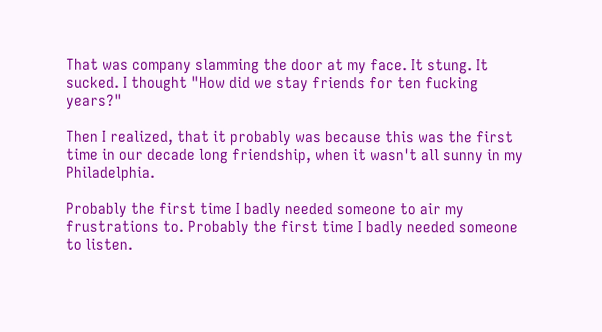That was company slamming the door at my face. It stung. It sucked. I thought "How did we stay friends for ten fucking years?"

Then I realized, that it probably was because this was the first time in our decade long friendship, when it wasn't all sunny in my Philadelphia.

Probably the first time I badly needed someone to air my frustrations to. Probably the first time I badly needed someone to listen.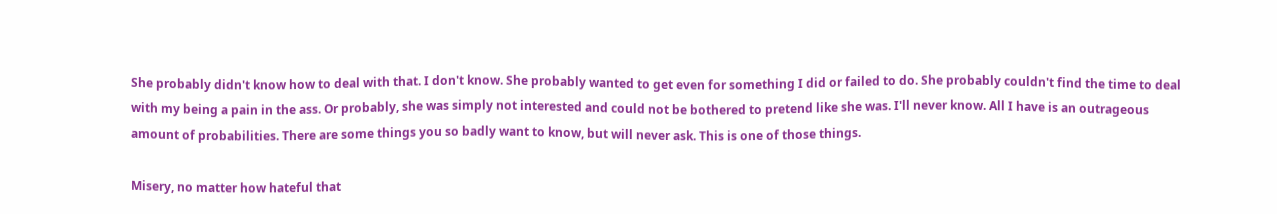She probably didn't know how to deal with that. I don't know. She probably wanted to get even for something I did or failed to do. She probably couldn't find the time to deal with my being a pain in the ass. Or probably, she was simply not interested and could not be bothered to pretend like she was. I'll never know. All I have is an outrageous amount of probabilities. There are some things you so badly want to know, but will never ask. This is one of those things.

Misery, no matter how hateful that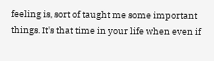feeling is, sort of taught me some important things. It's that time in your life when even if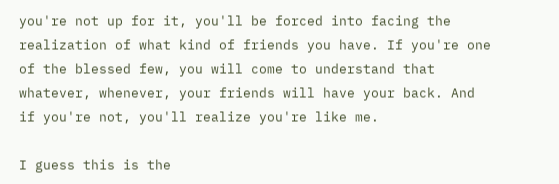you're not up for it, you'll be forced into facing the realization of what kind of friends you have. If you're one of the blessed few, you will come to understand that whatever, whenever, your friends will have your back. And if you're not, you'll realize you're like me.

I guess this is the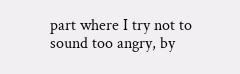part where I try not to sound too angry, by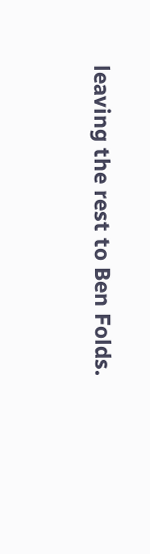leaving the rest to Ben Folds.